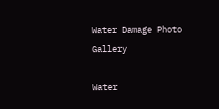Water Damage Photo Gallery

Water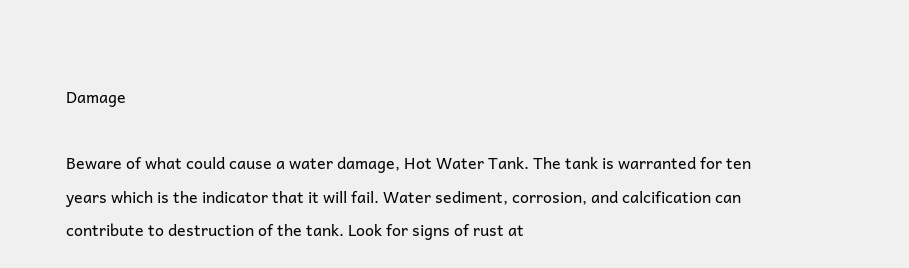Damage

Beware of what could cause a water damage, Hot Water Tank. The tank is warranted for ten years which is the indicator that it will fail. Water sediment, corrosion, and calcification can contribute to destruction of the tank. Look for signs of rust at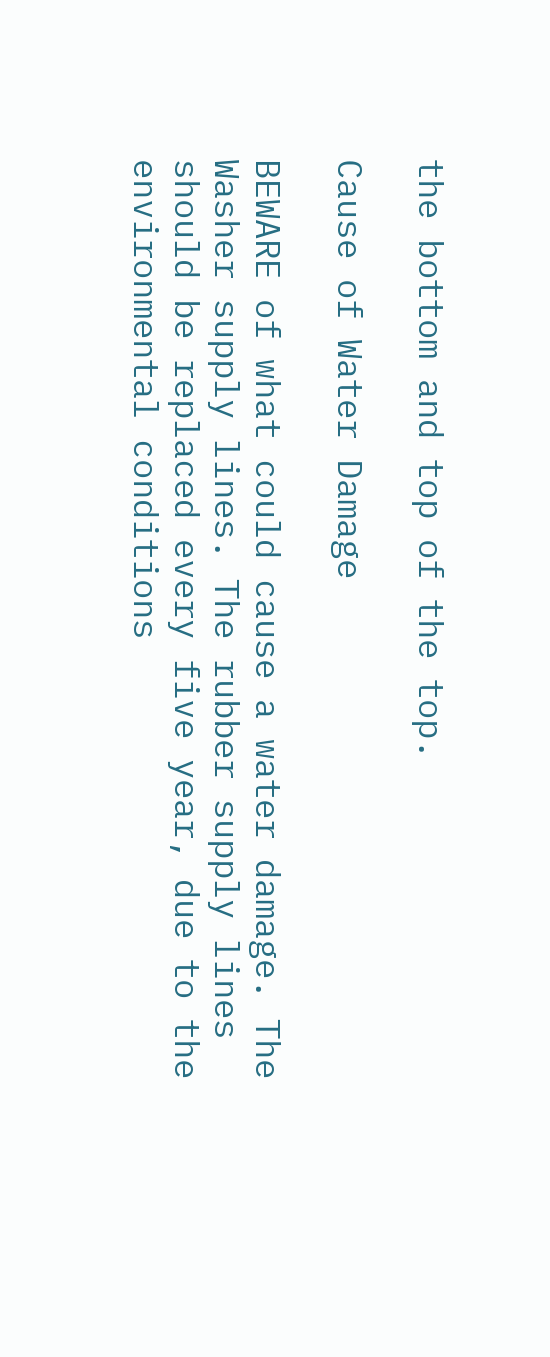the bottom and top of the top.

Cause of Water Damage

BEWARE of what could cause a water damage. The Washer supply lines. The rubber supply lines should be replaced every five year, due to the environmental conditions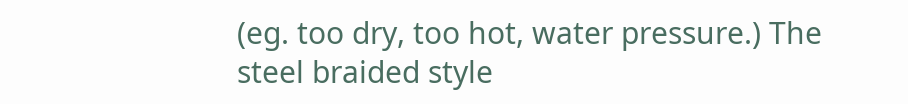(eg. too dry, too hot, water pressure.) The steel braided style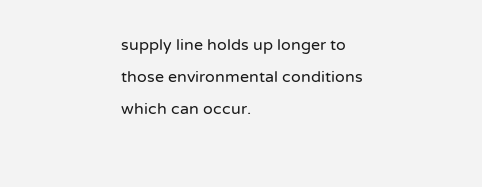supply line holds up longer to those environmental conditions which can occur.